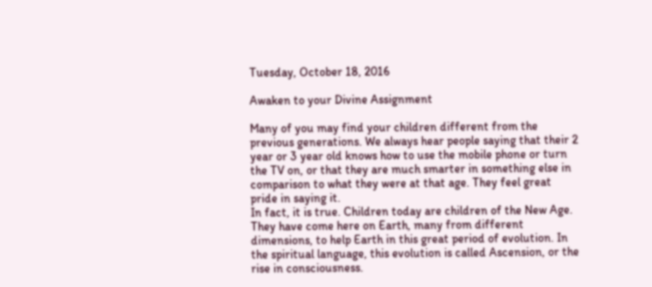Tuesday, October 18, 2016

Awaken to your Divine Assignment

Many of you may find your children different from the previous generations. We always hear people saying that their 2 year or 3 year old knows how to use the mobile phone or turn the TV on, or that they are much smarter in something else in comparison to what they were at that age. They feel great pride in saying it.
In fact, it is true. Children today are children of the New Age. They have come here on Earth, many from different dimensions, to help Earth in this great period of evolution. In the spiritual language, this evolution is called Ascension, or the rise in consciousness.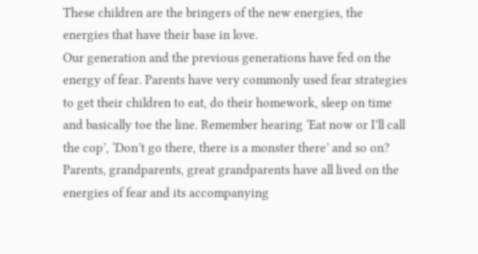These children are the bringers of the new energies, the energies that have their base in love.
Our generation and the previous generations have fed on the energy of fear. Parents have very commonly used fear strategies to get their children to eat, do their homework, sleep on time and basically toe the line. Remember hearing ‘Eat now or I’ll call the cop’, ‘Don’t go there, there is a monster there’ and so on? Parents, grandparents, great grandparents have all lived on the energies of fear and its accompanying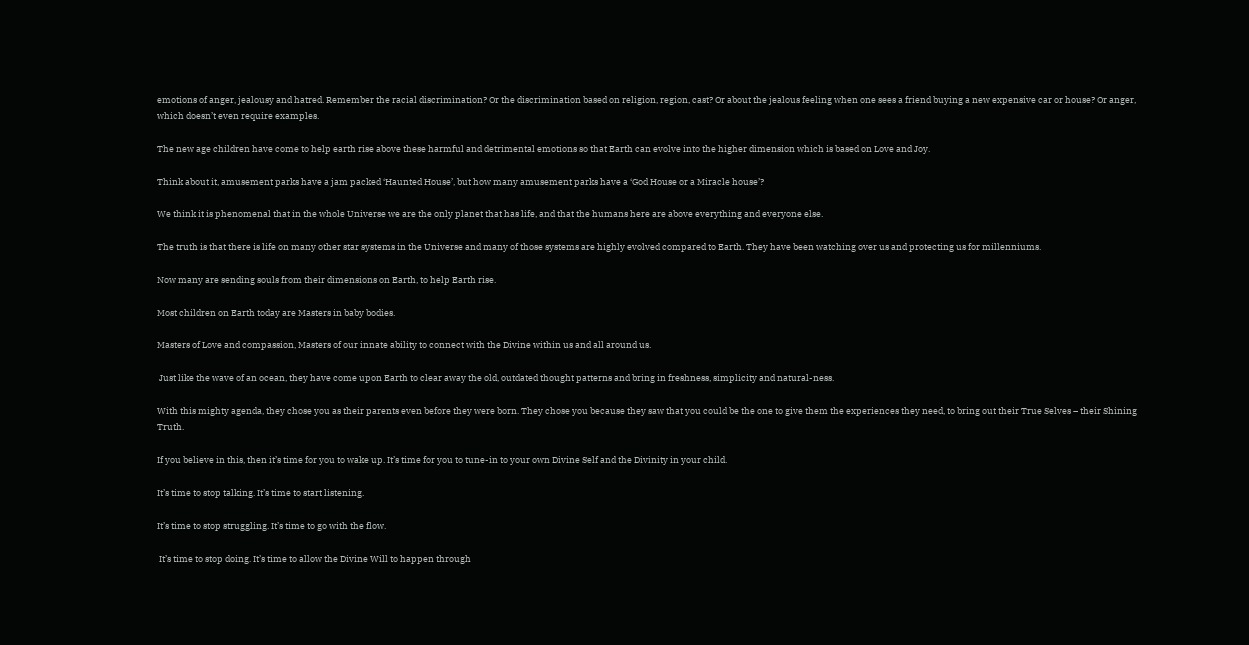emotions of anger, jealousy and hatred. Remember the racial discrimination? Or the discrimination based on religion, region, cast? Or about the jealous feeling when one sees a friend buying a new expensive car or house? Or anger, which doesn’t even require examples.

The new age children have come to help earth rise above these harmful and detrimental emotions so that Earth can evolve into the higher dimension which is based on Love and Joy.

Think about it, amusement parks have a jam packed ‘Haunted House’, but how many amusement parks have a ‘God House or a Miracle house’?

We think it is phenomenal that in the whole Universe we are the only planet that has life, and that the humans here are above everything and everyone else.

The truth is that there is life on many other star systems in the Universe and many of those systems are highly evolved compared to Earth. They have been watching over us and protecting us for millenniums.

Now many are sending souls from their dimensions on Earth, to help Earth rise.

Most children on Earth today are Masters in baby bodies.

Masters of Love and compassion, Masters of our innate ability to connect with the Divine within us and all around us.

 Just like the wave of an ocean, they have come upon Earth to clear away the old, outdated thought patterns and bring in freshness, simplicity and natural-ness.

With this mighty agenda, they chose you as their parents even before they were born. They chose you because they saw that you could be the one to give them the experiences they need, to bring out their True Selves – their Shining Truth.

If you believe in this, then it’s time for you to wake up. It’s time for you to tune-in to your own Divine Self and the Divinity in your child.

It’s time to stop talking. It’s time to start listening.

It’s time to stop struggling. It’s time to go with the flow.

 It’s time to stop doing. It’s time to allow the Divine Will to happen through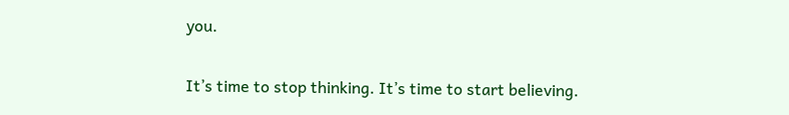you.

It’s time to stop thinking. It’s time to start believing.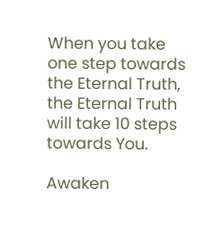When you take one step towards the Eternal Truth, the Eternal Truth will take 10 steps towards You.

Awaken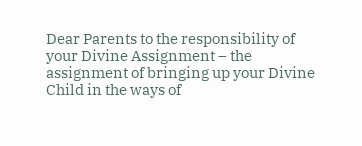Dear Parents to the responsibility of your Divine Assignment – the assignment of bringing up your Divine Child in the ways of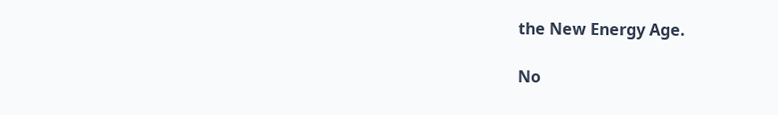the New Energy Age.

No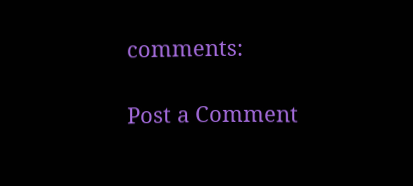comments:

Post a Comment